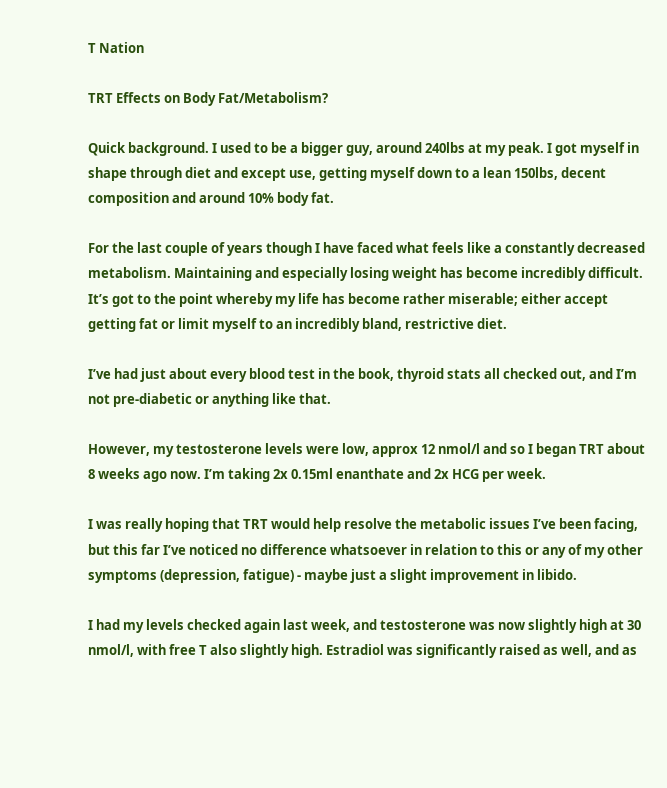T Nation

TRT Effects on Body Fat/Metabolism?

Quick background. I used to be a bigger guy, around 240lbs at my peak. I got myself in shape through diet and except use, getting myself down to a lean 150lbs, decent composition and around 10% body fat.

For the last couple of years though I have faced what feels like a constantly decreased metabolism. Maintaining and especially losing weight has become incredibly difficult. It’s got to the point whereby my life has become rather miserable; either accept getting fat or limit myself to an incredibly bland, restrictive diet.

I’ve had just about every blood test in the book, thyroid stats all checked out, and I’m not pre-diabetic or anything like that.

However, my testosterone levels were low, approx 12 nmol/l and so I began TRT about 8 weeks ago now. I’m taking 2x 0.15ml enanthate and 2x HCG per week.

I was really hoping that TRT would help resolve the metabolic issues I’ve been facing, but this far I’ve noticed no difference whatsoever in relation to this or any of my other symptoms (depression, fatigue) - maybe just a slight improvement in libido.

I had my levels checked again last week, and testosterone was now slightly high at 30 nmol/l, with free T also slightly high. Estradiol was significantly raised as well, and as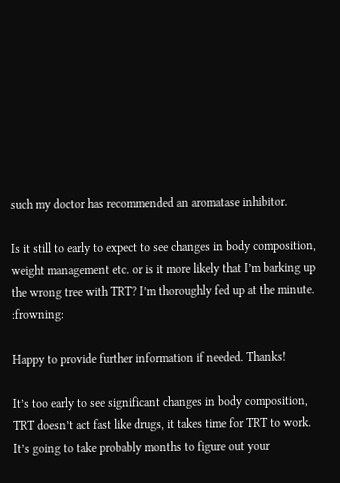such my doctor has recommended an aromatase inhibitor.

Is it still to early to expect to see changes in body composition, weight management etc. or is it more likely that I’m barking up the wrong tree with TRT? I’m thoroughly fed up at the minute. :frowning:

Happy to provide further information if needed. Thanks!

It’s too early to see significant changes in body composition, TRT doesn’t act fast like drugs, it takes time for TRT to work. It’s going to take probably months to figure out your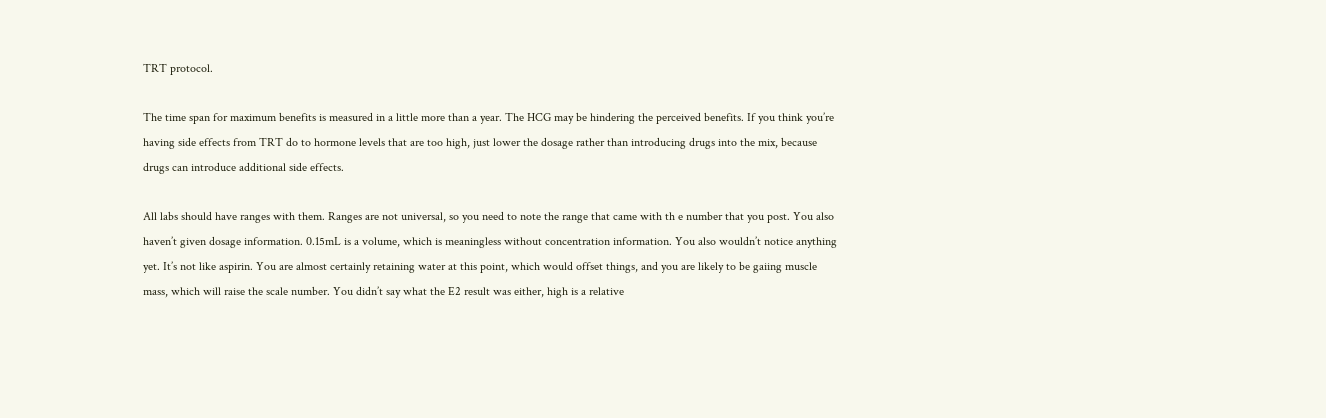TRT protocol.

The time span for maximum benefits is measured in a little more than a year. The HCG may be hindering the perceived benefits. If you think you’re having side effects from TRT do to hormone levels that are too high, just lower the dosage rather than introducing drugs into the mix, because drugs can introduce additional side effects.

All labs should have ranges with them. Ranges are not universal, so you need to note the range that came with th e number that you post. You also haven’t given dosage information. 0.15mL is a volume, which is meaningless without concentration information. You also wouldn’t notice anything yet. It’s not like aspirin. You are almost certainly retaining water at this point, which would offset things, and you are likely to be gaiing muscle mass, which will raise the scale number. You didn’t say what the E2 result was either, high is a relative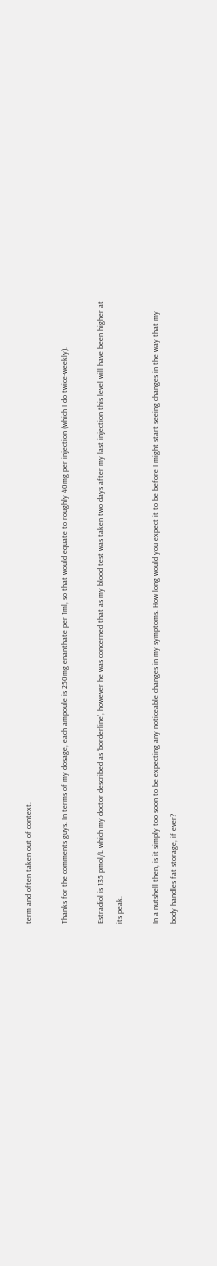term and often taken out of context.

Thanks for the comments guys. In terms of my dosage, each ampoule is 250mg enanthate per 1ml, so that would equate to roughly 40mg per injection (which I do twice-weekly).

Estradiol is 135 pmol/L which my doctor described as ‘borderline’, however he was concerned that as my blood test was taken two days after my last injection this level will have been higher at its peak.

In a nutshell then, is it simply too soon to be expecting any noticeable changes in my symptoms. How long would you expect it to be before I might start seeing changes in the way that my body handles fat storage, if ever?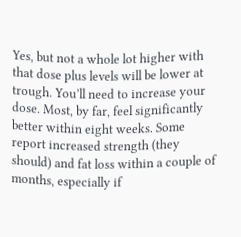Yes, but not a whole lot higher with that dose plus levels will be lower at trough. You’ll need to increase your dose. Most, by far, feel significantly better within eight weeks. Some report increased strength (they should) and fat loss within a couple of months, especially if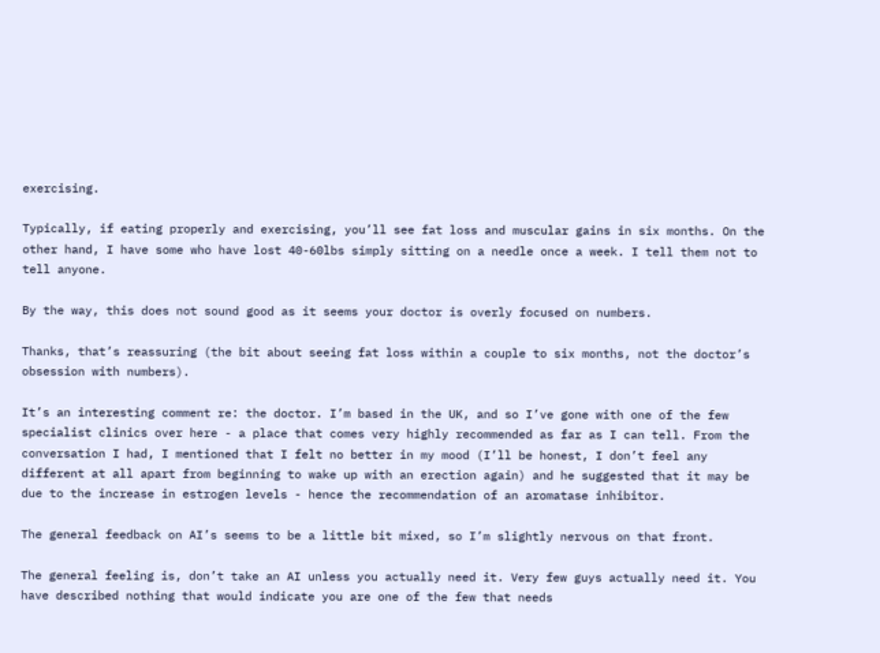exercising.

Typically, if eating properly and exercising, you’ll see fat loss and muscular gains in six months. On the other hand, I have some who have lost 40-60lbs simply sitting on a needle once a week. I tell them not to tell anyone.

By the way, this does not sound good as it seems your doctor is overly focused on numbers.

Thanks, that’s reassuring (the bit about seeing fat loss within a couple to six months, not the doctor’s obsession with numbers).

It’s an interesting comment re: the doctor. I’m based in the UK, and so I’ve gone with one of the few specialist clinics over here - a place that comes very highly recommended as far as I can tell. From the conversation I had, I mentioned that I felt no better in my mood (I’ll be honest, I don’t feel any different at all apart from beginning to wake up with an erection again) and he suggested that it may be due to the increase in estrogen levels - hence the recommendation of an aromatase inhibitor.

The general feedback on AI’s seems to be a little bit mixed, so I’m slightly nervous on that front.

The general feeling is, don’t take an AI unless you actually need it. Very few guys actually need it. You have described nothing that would indicate you are one of the few that needs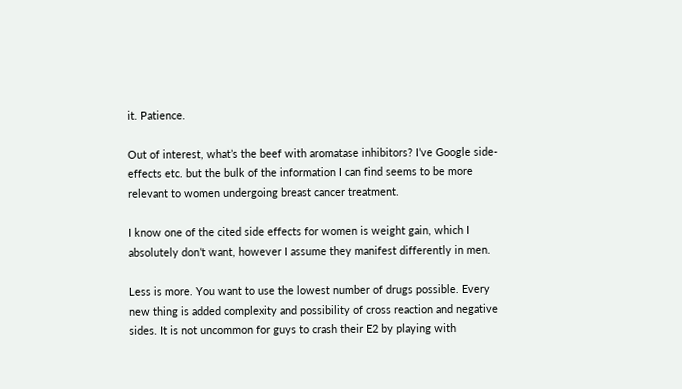it. Patience.

Out of interest, what’s the beef with aromatase inhibitors? I’ve Google side-effects etc. but the bulk of the information I can find seems to be more relevant to women undergoing breast cancer treatment.

I know one of the cited side effects for women is weight gain, which I absolutely don’t want, however I assume they manifest differently in men.

Less is more. You want to use the lowest number of drugs possible. Every new thing is added complexity and possibility of cross reaction and negative sides. It is not uncommon for guys to crash their E2 by playing with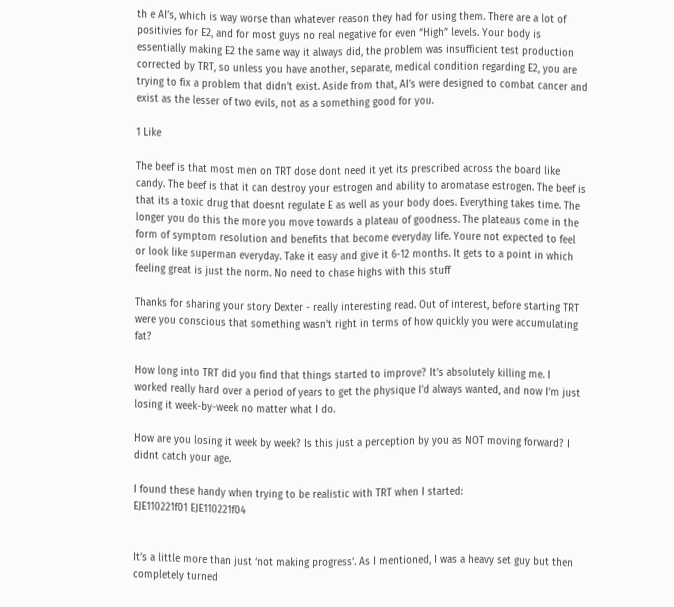th e AI’s, which is way worse than whatever reason they had for using them. There are a lot of positivies for E2, and for most guys no real negative for even “High” levels. Your body is essentially making E2 the same way it always did, the problem was insufficient test production corrected by TRT, so unless you have another, separate, medical condition regarding E2, you are trying to fix a problem that didn’t exist. Aside from that, AI’s were designed to combat cancer and exist as the lesser of two evils, not as a something good for you.

1 Like

The beef is that most men on TRT dose dont need it yet its prescribed across the board like candy. The beef is that it can destroy your estrogen and ability to aromatase estrogen. The beef is that its a toxic drug that doesnt regulate E as well as your body does. Everything takes time. The longer you do this the more you move towards a plateau of goodness. The plateaus come in the form of symptom resolution and benefits that become everyday life. Youre not expected to feel or look like superman everyday. Take it easy and give it 6-12 months. It gets to a point in which feeling great is just the norm. No need to chase highs with this stuff

Thanks for sharing your story Dexter - really interesting read. Out of interest, before starting TRT were you conscious that something wasn’t right in terms of how quickly you were accumulating fat?

How long into TRT did you find that things started to improve? It’s absolutely killing me. I worked really hard over a period of years to get the physique I’d always wanted, and now I’m just losing it week-by-week no matter what I do.

How are you losing it week by week? Is this just a perception by you as NOT moving forward? I didnt catch your age.

I found these handy when trying to be realistic with TRT when I started:
EJE110221f01 EJE110221f04


It’s a little more than just ‘not making progress’. As I mentioned, I was a heavy set guy but then completely turned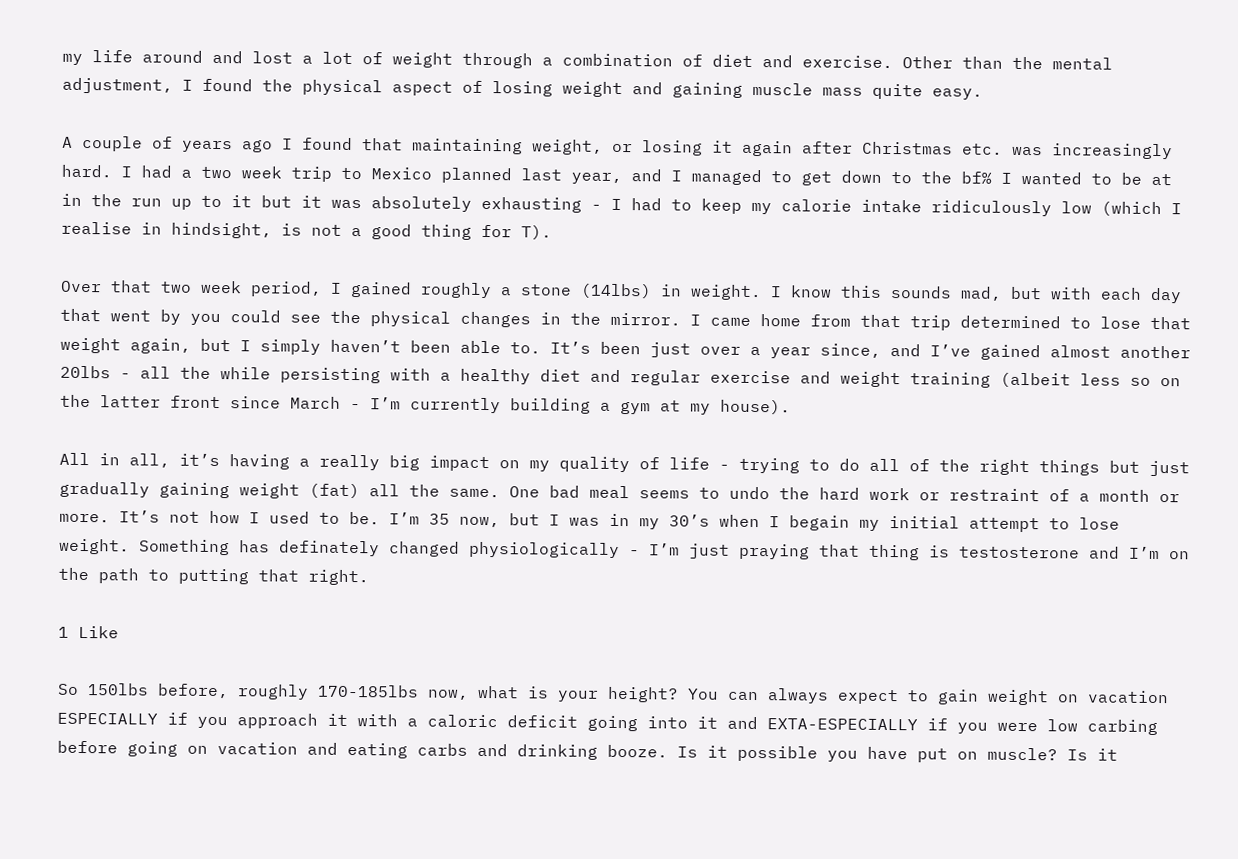my life around and lost a lot of weight through a combination of diet and exercise. Other than the mental adjustment, I found the physical aspect of losing weight and gaining muscle mass quite easy.

A couple of years ago I found that maintaining weight, or losing it again after Christmas etc. was increasingly hard. I had a two week trip to Mexico planned last year, and I managed to get down to the bf% I wanted to be at in the run up to it but it was absolutely exhausting - I had to keep my calorie intake ridiculously low (which I realise in hindsight, is not a good thing for T).

Over that two week period, I gained roughly a stone (14lbs) in weight. I know this sounds mad, but with each day that went by you could see the physical changes in the mirror. I came home from that trip determined to lose that weight again, but I simply haven’t been able to. It’s been just over a year since, and I’ve gained almost another 20lbs - all the while persisting with a healthy diet and regular exercise and weight training (albeit less so on the latter front since March - I’m currently building a gym at my house).

All in all, it’s having a really big impact on my quality of life - trying to do all of the right things but just gradually gaining weight (fat) all the same. One bad meal seems to undo the hard work or restraint of a month or more. It’s not how I used to be. I’m 35 now, but I was in my 30’s when I begain my initial attempt to lose weight. Something has definately changed physiologically - I’m just praying that thing is testosterone and I’m on the path to putting that right.

1 Like

So 150lbs before, roughly 170-185lbs now, what is your height? You can always expect to gain weight on vacation ESPECIALLY if you approach it with a caloric deficit going into it and EXTA-ESPECIALLY if you were low carbing before going on vacation and eating carbs and drinking booze. Is it possible you have put on muscle? Is it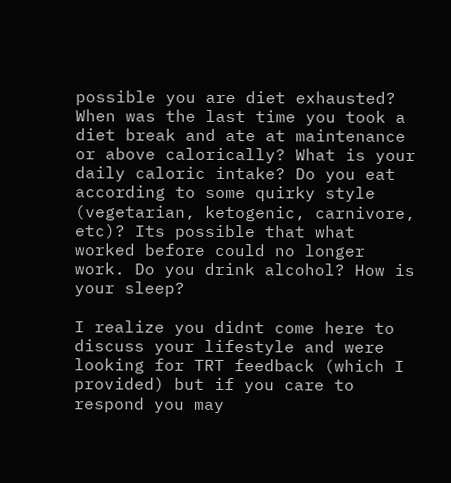possible you are diet exhausted? When was the last time you took a diet break and ate at maintenance or above calorically? What is your daily caloric intake? Do you eat according to some quirky style (vegetarian, ketogenic, carnivore, etc)? Its possible that what worked before could no longer work. Do you drink alcohol? How is your sleep?

I realize you didnt come here to discuss your lifestyle and were looking for TRT feedback (which I provided) but if you care to respond you may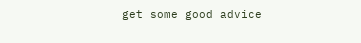get some good advice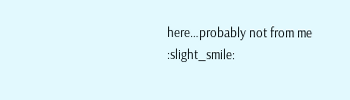here…probably not from me :slight_smile: